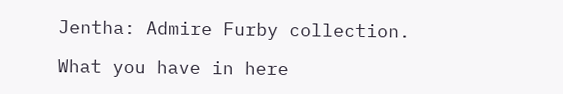Jentha: Admire Furby collection.

What you have in here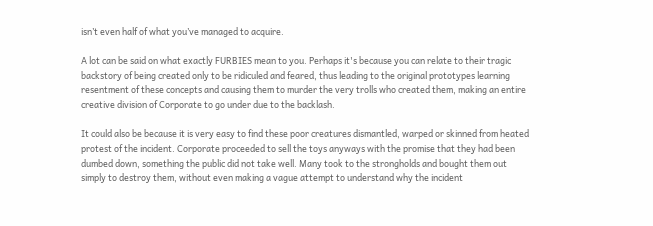isn’t even half of what you’ve managed to acquire.

A lot can be said on what exactly FURBIES mean to you. Perhaps it's because you can relate to their tragic backstory of being created only to be ridiculed and feared, thus leading to the original prototypes learning resentment of these concepts and causing them to murder the very trolls who created them, making an entire creative division of Corporate to go under due to the backlash.

It could also be because it is very easy to find these poor creatures dismantled, warped or skinned from heated protest of the incident. Corporate proceeded to sell the toys anyways with the promise that they had been dumbed down, something the public did not take well. Many took to the strongholds and bought them out simply to destroy them, without even making a vague attempt to understand why the incident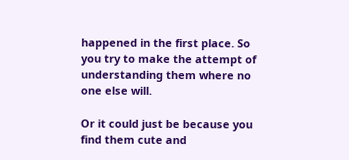happened in the first place. So you try to make the attempt of understanding them where no one else will.

Or it could just be because you find them cute and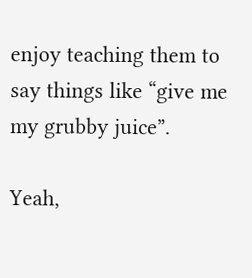enjoy teaching them to say things like “give me my grubby juice”.

Yeah,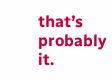that’s probably it.